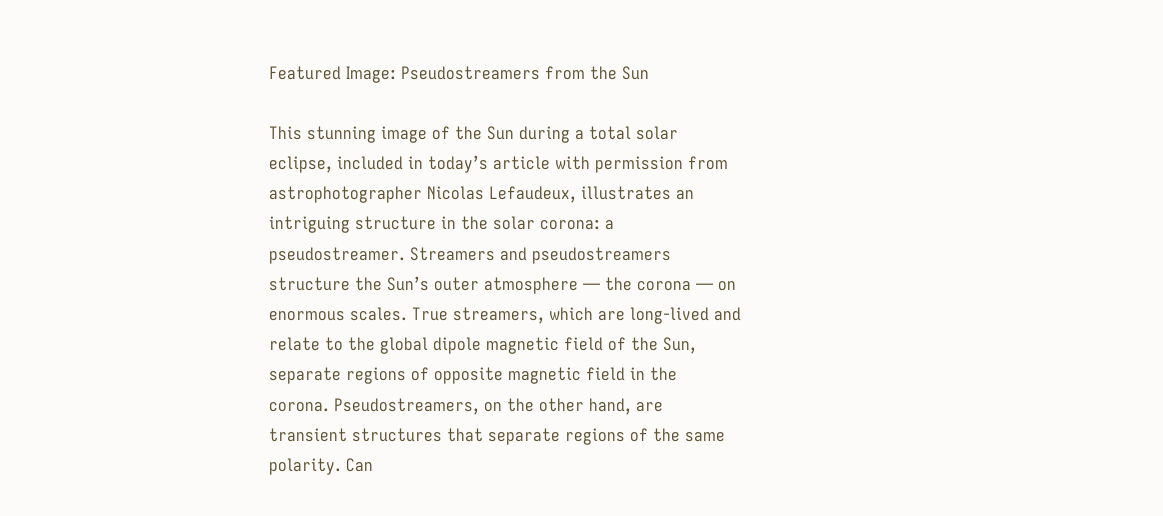Featured Image: Pseudostreamers from the Sun

This stunning image of the Sun during a total solar eclipse, included in today’s article with permission from astrophotographer Nicolas Lefaudeux, illustrates an intriguing structure in the solar corona: a pseudostreamer. Streamers and pseudostreamers structure the Sun’s outer atmosphere — the corona — on enormous scales. True streamers, which are long-lived and relate to the global dipole magnetic field of the Sun, separate regions of opposite magnetic field in the corona. Pseudostreamers, on the other hand, are transient structures that separate regions of the same polarity. Can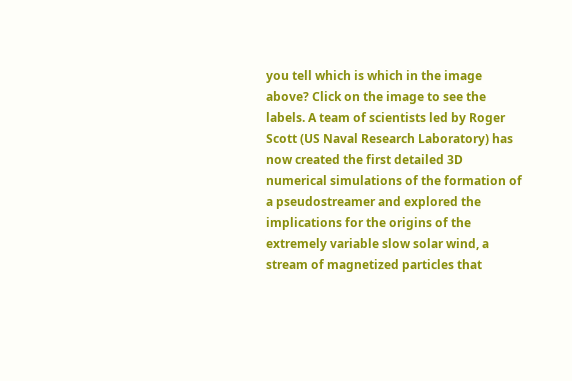you tell which is which in the image above? Click on the image to see the labels. A team of scientists led by Roger Scott (US Naval Research Laboratory) has now created the first detailed 3D numerical simulations of the formation of a pseudostreamer and explored the implications for the origins of the extremely variable slow solar wind, a stream of magnetized particles that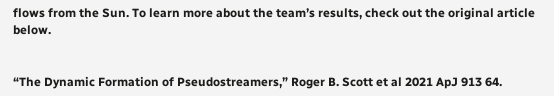flows from the Sun. To learn more about the team’s results, check out the original article below.


“The Dynamic Formation of Pseudostreamers,” Roger B. Scott et al 2021 ApJ 913 64.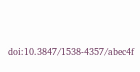doi:10.3847/1538-4357/abec4f